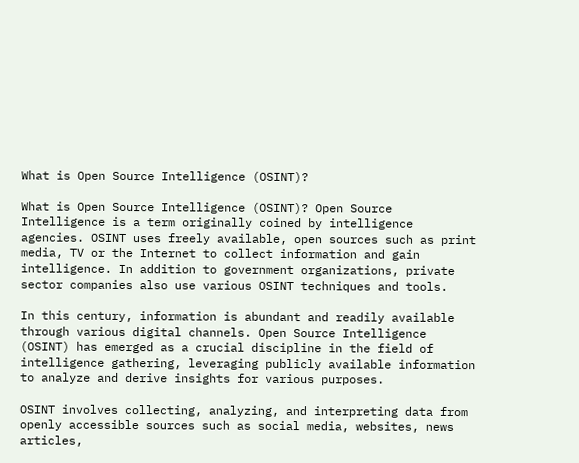What is Open Source Intelligence (OSINT)?

What is Open Source Intelligence (OSINT)? Open Source Intelligence is a term originally coined by intelligence agencies. OSINT uses freely available, open sources such as print media, TV or the Internet to collect information and gain intelligence. In addition to government organizations, private sector companies also use various OSINT techniques and tools.

In this century, information is abundant and readily available through various digital channels. Open Source Intelligence (OSINT) has emerged as a crucial discipline in the field of intelligence gathering, leveraging publicly available information to analyze and derive insights for various purposes.

OSINT involves collecting, analyzing, and interpreting data from openly accessible sources such as social media, websites, news articles,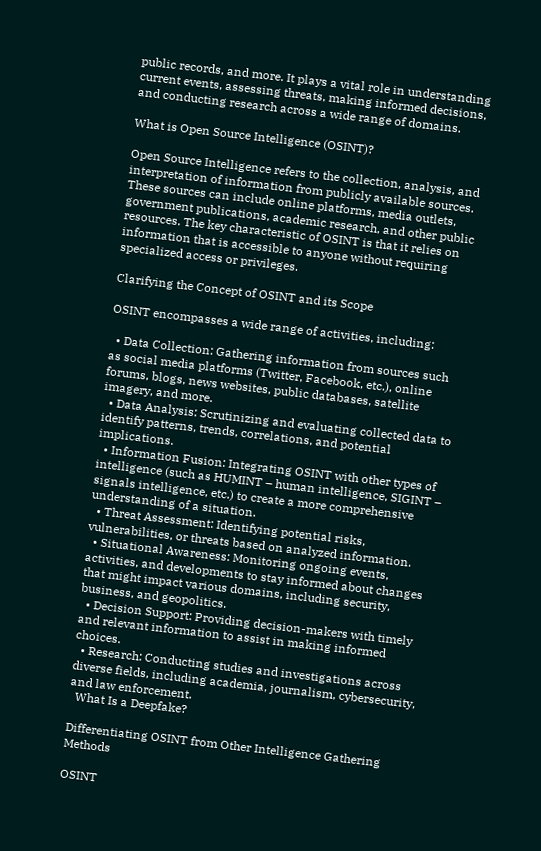public records, and more. It plays a vital role in understanding current events, assessing threats, making informed decisions, and conducting research across a wide range of domains.

What is Open Source Intelligence (OSINT)?

Open Source Intelligence refers to the collection, analysis, and interpretation of information from publicly available sources. These sources can include online platforms, media outlets, government publications, academic research, and other public resources. The key characteristic of OSINT is that it relies on information that is accessible to anyone without requiring specialized access or privileges.

Clarifying the Concept of OSINT and its Scope

OSINT encompasses a wide range of activities, including:

  • Data Collection: Gathering information from sources such as social media platforms (Twitter, Facebook, etc.), online forums, blogs, news websites, public databases, satellite imagery, and more.
  • Data Analysis: Scrutinizing and evaluating collected data to identify patterns, trends, correlations, and potential implications.
  • Information Fusion: Integrating OSINT with other types of intelligence (such as HUMINT – human intelligence, SIGINT – signals intelligence, etc.) to create a more comprehensive understanding of a situation.
  • Threat Assessment: Identifying potential risks, vulnerabilities, or threats based on analyzed information.
  • Situational Awareness: Monitoring ongoing events, activities, and developments to stay informed about changes that might impact various domains, including security, business, and geopolitics.
  • Decision Support: Providing decision-makers with timely and relevant information to assist in making informed choices.
  • Research: Conducting studies and investigations across diverse fields, including academia, journalism, cybersecurity, and law enforcement.
  What Is a Deepfake?

Differentiating OSINT from Other Intelligence Gathering Methods

OSINT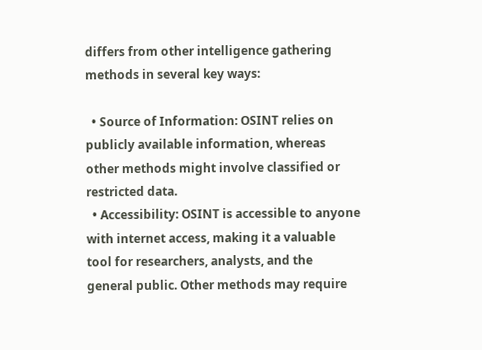differs from other intelligence gathering methods in several key ways:

  • Source of Information: OSINT relies on publicly available information, whereas other methods might involve classified or restricted data.
  • Accessibility: OSINT is accessible to anyone with internet access, making it a valuable tool for researchers, analysts, and the general public. Other methods may require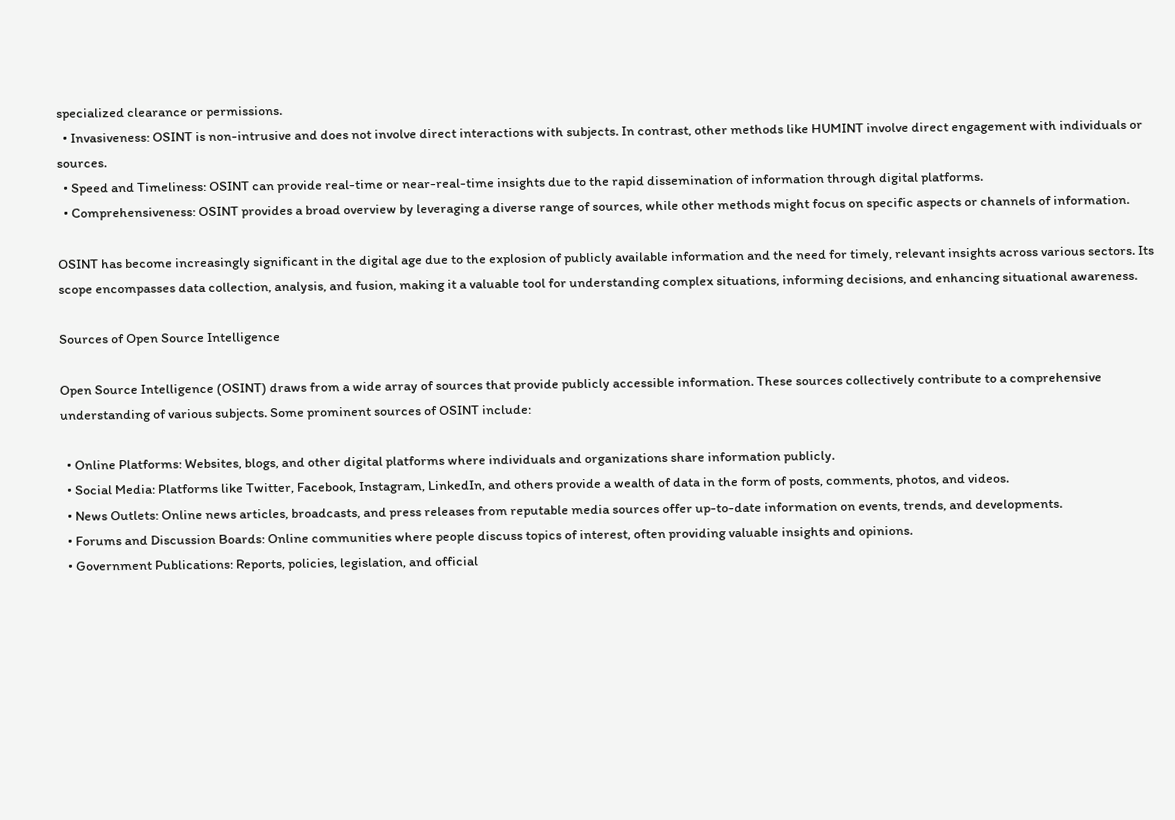specialized clearance or permissions.
  • Invasiveness: OSINT is non-intrusive and does not involve direct interactions with subjects. In contrast, other methods like HUMINT involve direct engagement with individuals or sources.
  • Speed and Timeliness: OSINT can provide real-time or near-real-time insights due to the rapid dissemination of information through digital platforms.
  • Comprehensiveness: OSINT provides a broad overview by leveraging a diverse range of sources, while other methods might focus on specific aspects or channels of information.

OSINT has become increasingly significant in the digital age due to the explosion of publicly available information and the need for timely, relevant insights across various sectors. Its scope encompasses data collection, analysis, and fusion, making it a valuable tool for understanding complex situations, informing decisions, and enhancing situational awareness.

Sources of Open Source Intelligence

Open Source Intelligence (OSINT) draws from a wide array of sources that provide publicly accessible information. These sources collectively contribute to a comprehensive understanding of various subjects. Some prominent sources of OSINT include:

  • Online Platforms: Websites, blogs, and other digital platforms where individuals and organizations share information publicly.
  • Social Media: Platforms like Twitter, Facebook, Instagram, LinkedIn, and others provide a wealth of data in the form of posts, comments, photos, and videos.
  • News Outlets: Online news articles, broadcasts, and press releases from reputable media sources offer up-to-date information on events, trends, and developments.
  • Forums and Discussion Boards: Online communities where people discuss topics of interest, often providing valuable insights and opinions.
  • Government Publications: Reports, policies, legislation, and official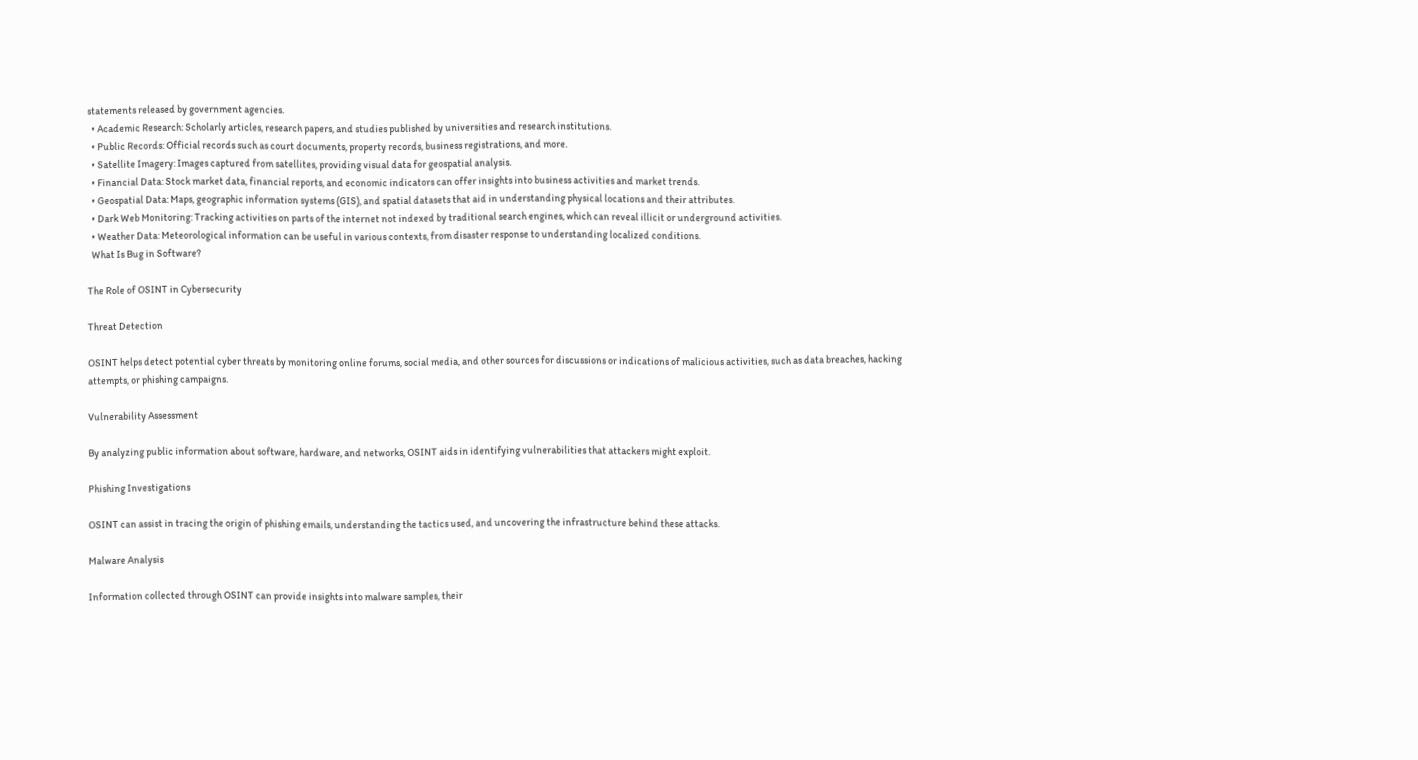statements released by government agencies.
  • Academic Research: Scholarly articles, research papers, and studies published by universities and research institutions.
  • Public Records: Official records such as court documents, property records, business registrations, and more.
  • Satellite Imagery: Images captured from satellites, providing visual data for geospatial analysis.
  • Financial Data: Stock market data, financial reports, and economic indicators can offer insights into business activities and market trends.
  • Geospatial Data: Maps, geographic information systems (GIS), and spatial datasets that aid in understanding physical locations and their attributes.
  • Dark Web Monitoring: Tracking activities on parts of the internet not indexed by traditional search engines, which can reveal illicit or underground activities.
  • Weather Data: Meteorological information can be useful in various contexts, from disaster response to understanding localized conditions.
  What Is Bug in Software?

The Role of OSINT in Cybersecurity

Threat Detection

OSINT helps detect potential cyber threats by monitoring online forums, social media, and other sources for discussions or indications of malicious activities, such as data breaches, hacking attempts, or phishing campaigns.

Vulnerability Assessment

By analyzing public information about software, hardware, and networks, OSINT aids in identifying vulnerabilities that attackers might exploit.

Phishing Investigations

OSINT can assist in tracing the origin of phishing emails, understanding the tactics used, and uncovering the infrastructure behind these attacks.

Malware Analysis

Information collected through OSINT can provide insights into malware samples, their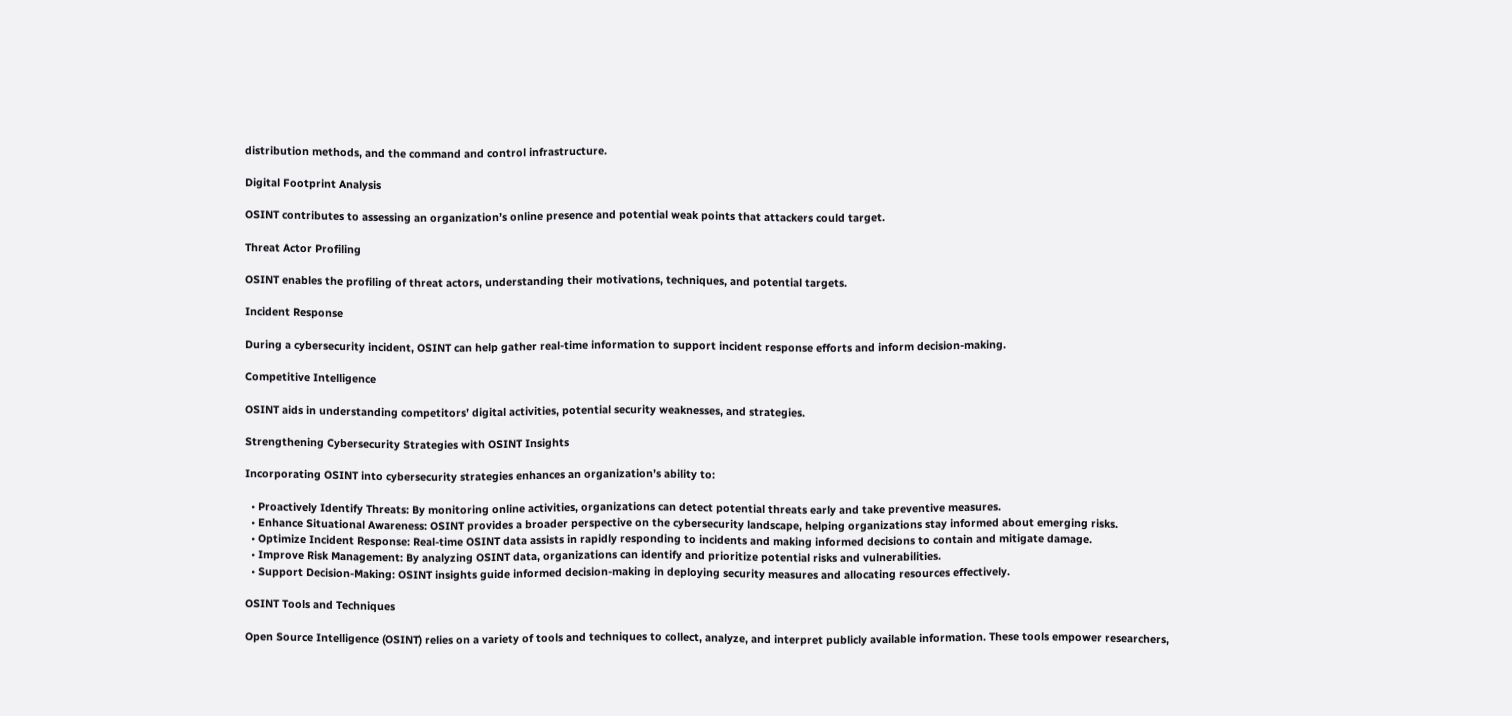distribution methods, and the command and control infrastructure.

Digital Footprint Analysis

OSINT contributes to assessing an organization’s online presence and potential weak points that attackers could target.

Threat Actor Profiling

OSINT enables the profiling of threat actors, understanding their motivations, techniques, and potential targets.

Incident Response

During a cybersecurity incident, OSINT can help gather real-time information to support incident response efforts and inform decision-making.

Competitive Intelligence

OSINT aids in understanding competitors’ digital activities, potential security weaknesses, and strategies.

Strengthening Cybersecurity Strategies with OSINT Insights

Incorporating OSINT into cybersecurity strategies enhances an organization’s ability to:

  • Proactively Identify Threats: By monitoring online activities, organizations can detect potential threats early and take preventive measures.
  • Enhance Situational Awareness: OSINT provides a broader perspective on the cybersecurity landscape, helping organizations stay informed about emerging risks.
  • Optimize Incident Response: Real-time OSINT data assists in rapidly responding to incidents and making informed decisions to contain and mitigate damage.
  • Improve Risk Management: By analyzing OSINT data, organizations can identify and prioritize potential risks and vulnerabilities.
  • Support Decision-Making: OSINT insights guide informed decision-making in deploying security measures and allocating resources effectively.

OSINT Tools and Techniques

Open Source Intelligence (OSINT) relies on a variety of tools and techniques to collect, analyze, and interpret publicly available information. These tools empower researchers,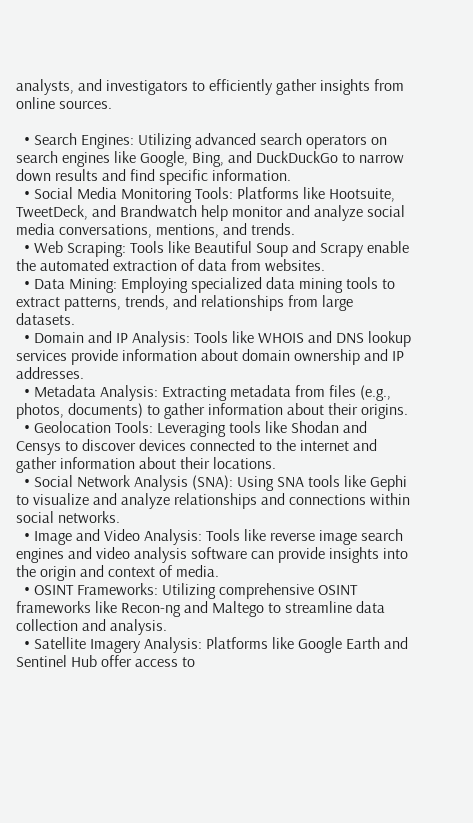analysts, and investigators to efficiently gather insights from online sources.

  • Search Engines: Utilizing advanced search operators on search engines like Google, Bing, and DuckDuckGo to narrow down results and find specific information.
  • Social Media Monitoring Tools: Platforms like Hootsuite, TweetDeck, and Brandwatch help monitor and analyze social media conversations, mentions, and trends.
  • Web Scraping: Tools like Beautiful Soup and Scrapy enable the automated extraction of data from websites.
  • Data Mining: Employing specialized data mining tools to extract patterns, trends, and relationships from large datasets.
  • Domain and IP Analysis: Tools like WHOIS and DNS lookup services provide information about domain ownership and IP addresses.
  • Metadata Analysis: Extracting metadata from files (e.g., photos, documents) to gather information about their origins.
  • Geolocation Tools: Leveraging tools like Shodan and Censys to discover devices connected to the internet and gather information about their locations.
  • Social Network Analysis (SNA): Using SNA tools like Gephi to visualize and analyze relationships and connections within social networks.
  • Image and Video Analysis: Tools like reverse image search engines and video analysis software can provide insights into the origin and context of media.
  • OSINT Frameworks: Utilizing comprehensive OSINT frameworks like Recon-ng and Maltego to streamline data collection and analysis.
  • Satellite Imagery Analysis: Platforms like Google Earth and Sentinel Hub offer access to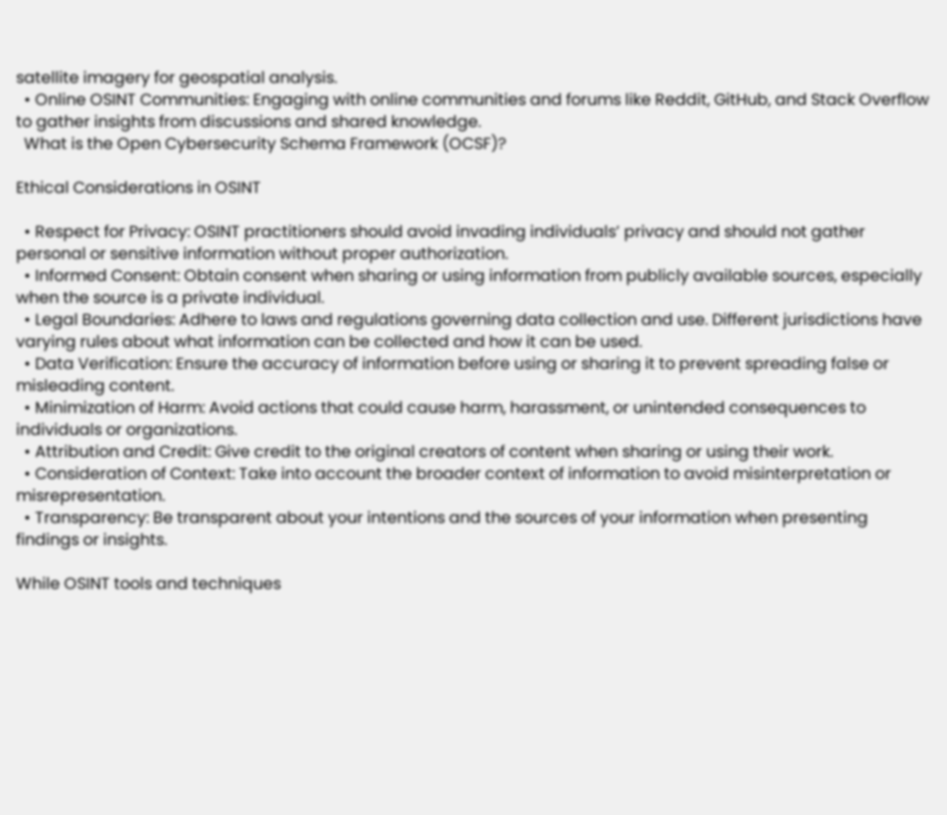satellite imagery for geospatial analysis.
  • Online OSINT Communities: Engaging with online communities and forums like Reddit, GitHub, and Stack Overflow to gather insights from discussions and shared knowledge.
  What is the Open Cybersecurity Schema Framework (OCSF)?

Ethical Considerations in OSINT

  • Respect for Privacy: OSINT practitioners should avoid invading individuals’ privacy and should not gather personal or sensitive information without proper authorization.
  • Informed Consent: Obtain consent when sharing or using information from publicly available sources, especially when the source is a private individual.
  • Legal Boundaries: Adhere to laws and regulations governing data collection and use. Different jurisdictions have varying rules about what information can be collected and how it can be used.
  • Data Verification: Ensure the accuracy of information before using or sharing it to prevent spreading false or misleading content.
  • Minimization of Harm: Avoid actions that could cause harm, harassment, or unintended consequences to individuals or organizations.
  • Attribution and Credit: Give credit to the original creators of content when sharing or using their work.
  • Consideration of Context: Take into account the broader context of information to avoid misinterpretation or misrepresentation.
  • Transparency: Be transparent about your intentions and the sources of your information when presenting findings or insights.

While OSINT tools and techniques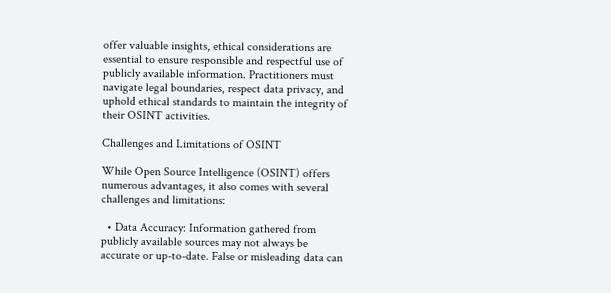offer valuable insights, ethical considerations are essential to ensure responsible and respectful use of publicly available information. Practitioners must navigate legal boundaries, respect data privacy, and uphold ethical standards to maintain the integrity of their OSINT activities.

Challenges and Limitations of OSINT

While Open Source Intelligence (OSINT) offers numerous advantages, it also comes with several challenges and limitations:

  • Data Accuracy: Information gathered from publicly available sources may not always be accurate or up-to-date. False or misleading data can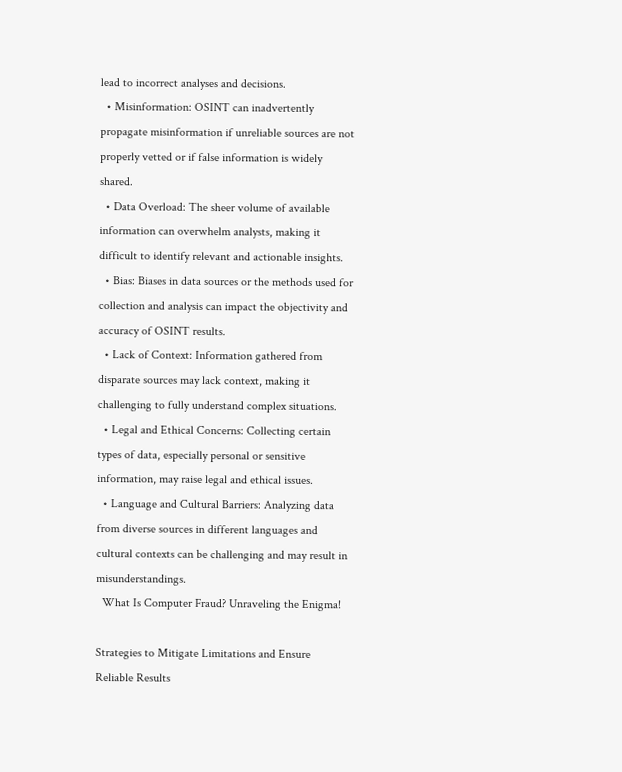lead to incorrect analyses and decisions.
  • Misinformation: OSINT can inadvertently propagate misinformation if unreliable sources are not properly vetted or if false information is widely shared.
  • Data Overload: The sheer volume of available information can overwhelm analysts, making it difficult to identify relevant and actionable insights.
  • Bias: Biases in data sources or the methods used for collection and analysis can impact the objectivity and accuracy of OSINT results.
  • Lack of Context: Information gathered from disparate sources may lack context, making it challenging to fully understand complex situations.
  • Legal and Ethical Concerns: Collecting certain types of data, especially personal or sensitive information, may raise legal and ethical issues.
  • Language and Cultural Barriers: Analyzing data from diverse sources in different languages and cultural contexts can be challenging and may result in misunderstandings.
  What Is Computer Fraud? Unraveling the Enigma!

Strategies to Mitigate Limitations and Ensure Reliable Results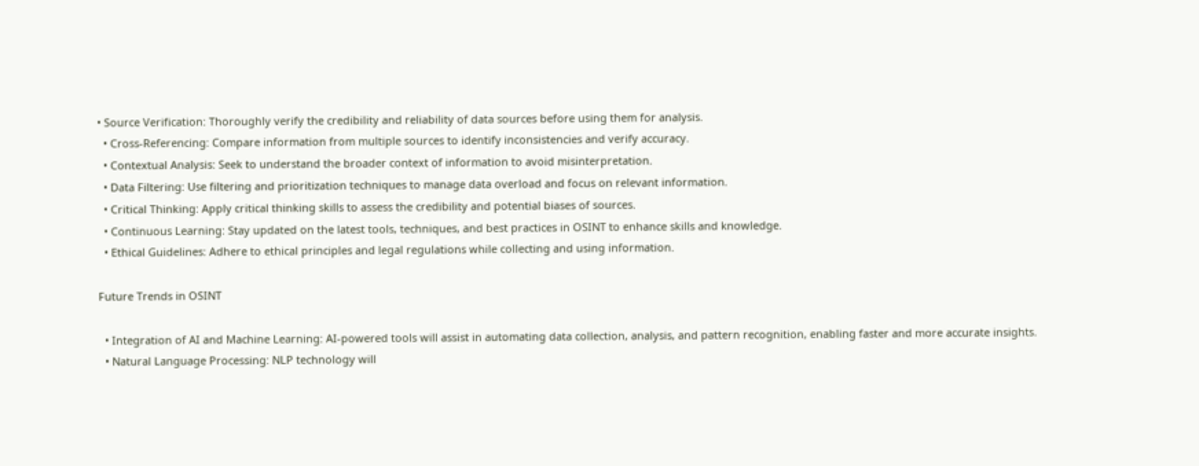• Source Verification: Thoroughly verify the credibility and reliability of data sources before using them for analysis.
  • Cross-Referencing: Compare information from multiple sources to identify inconsistencies and verify accuracy.
  • Contextual Analysis: Seek to understand the broader context of information to avoid misinterpretation.
  • Data Filtering: Use filtering and prioritization techniques to manage data overload and focus on relevant information.
  • Critical Thinking: Apply critical thinking skills to assess the credibility and potential biases of sources.
  • Continuous Learning: Stay updated on the latest tools, techniques, and best practices in OSINT to enhance skills and knowledge.
  • Ethical Guidelines: Adhere to ethical principles and legal regulations while collecting and using information.

Future Trends in OSINT

  • Integration of AI and Machine Learning: AI-powered tools will assist in automating data collection, analysis, and pattern recognition, enabling faster and more accurate insights.
  • Natural Language Processing: NLP technology will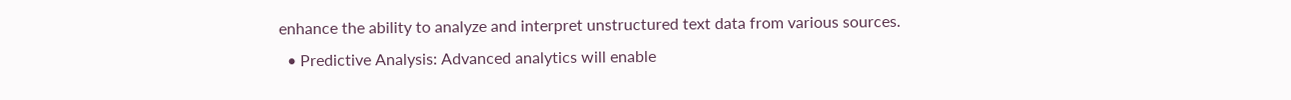enhance the ability to analyze and interpret unstructured text data from various sources.
  • Predictive Analysis: Advanced analytics will enable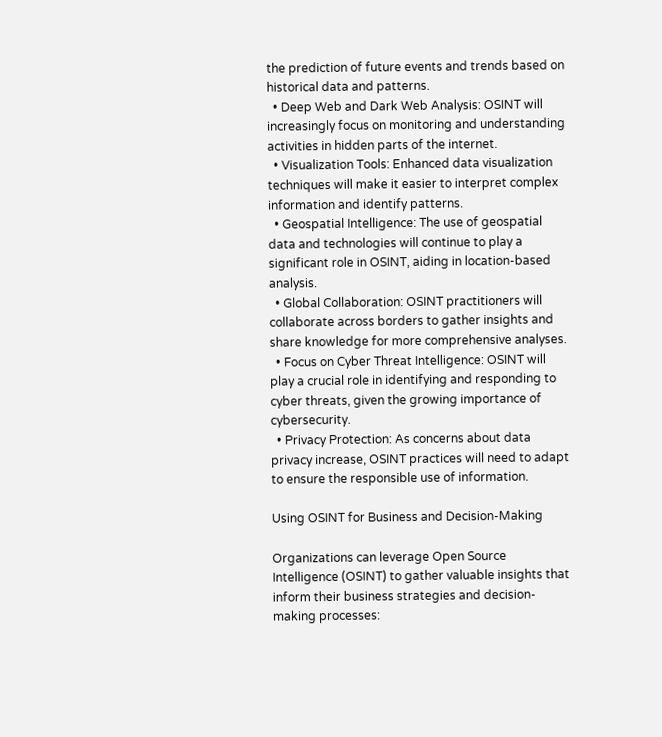the prediction of future events and trends based on historical data and patterns.
  • Deep Web and Dark Web Analysis: OSINT will increasingly focus on monitoring and understanding activities in hidden parts of the internet.
  • Visualization Tools: Enhanced data visualization techniques will make it easier to interpret complex information and identify patterns.
  • Geospatial Intelligence: The use of geospatial data and technologies will continue to play a significant role in OSINT, aiding in location-based analysis.
  • Global Collaboration: OSINT practitioners will collaborate across borders to gather insights and share knowledge for more comprehensive analyses.
  • Focus on Cyber Threat Intelligence: OSINT will play a crucial role in identifying and responding to cyber threats, given the growing importance of cybersecurity.
  • Privacy Protection: As concerns about data privacy increase, OSINT practices will need to adapt to ensure the responsible use of information.

Using OSINT for Business and Decision-Making

Organizations can leverage Open Source Intelligence (OSINT) to gather valuable insights that inform their business strategies and decision-making processes: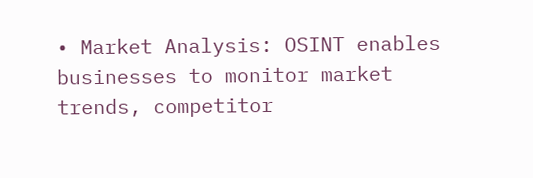• Market Analysis: OSINT enables businesses to monitor market trends, competitor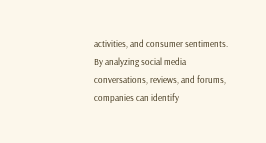activities, and consumer sentiments. By analyzing social media conversations, reviews, and forums, companies can identify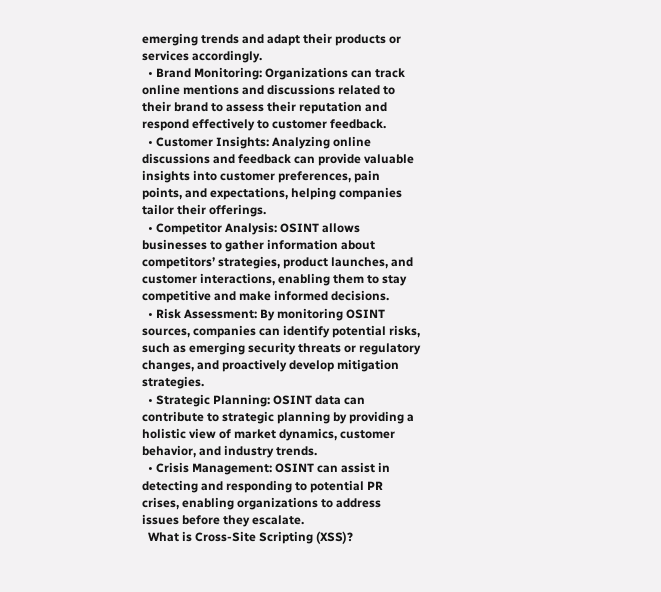emerging trends and adapt their products or services accordingly.
  • Brand Monitoring: Organizations can track online mentions and discussions related to their brand to assess their reputation and respond effectively to customer feedback.
  • Customer Insights: Analyzing online discussions and feedback can provide valuable insights into customer preferences, pain points, and expectations, helping companies tailor their offerings.
  • Competitor Analysis: OSINT allows businesses to gather information about competitors’ strategies, product launches, and customer interactions, enabling them to stay competitive and make informed decisions.
  • Risk Assessment: By monitoring OSINT sources, companies can identify potential risks, such as emerging security threats or regulatory changes, and proactively develop mitigation strategies.
  • Strategic Planning: OSINT data can contribute to strategic planning by providing a holistic view of market dynamics, customer behavior, and industry trends.
  • Crisis Management: OSINT can assist in detecting and responding to potential PR crises, enabling organizations to address issues before they escalate.
  What is Cross-Site Scripting (XSS)?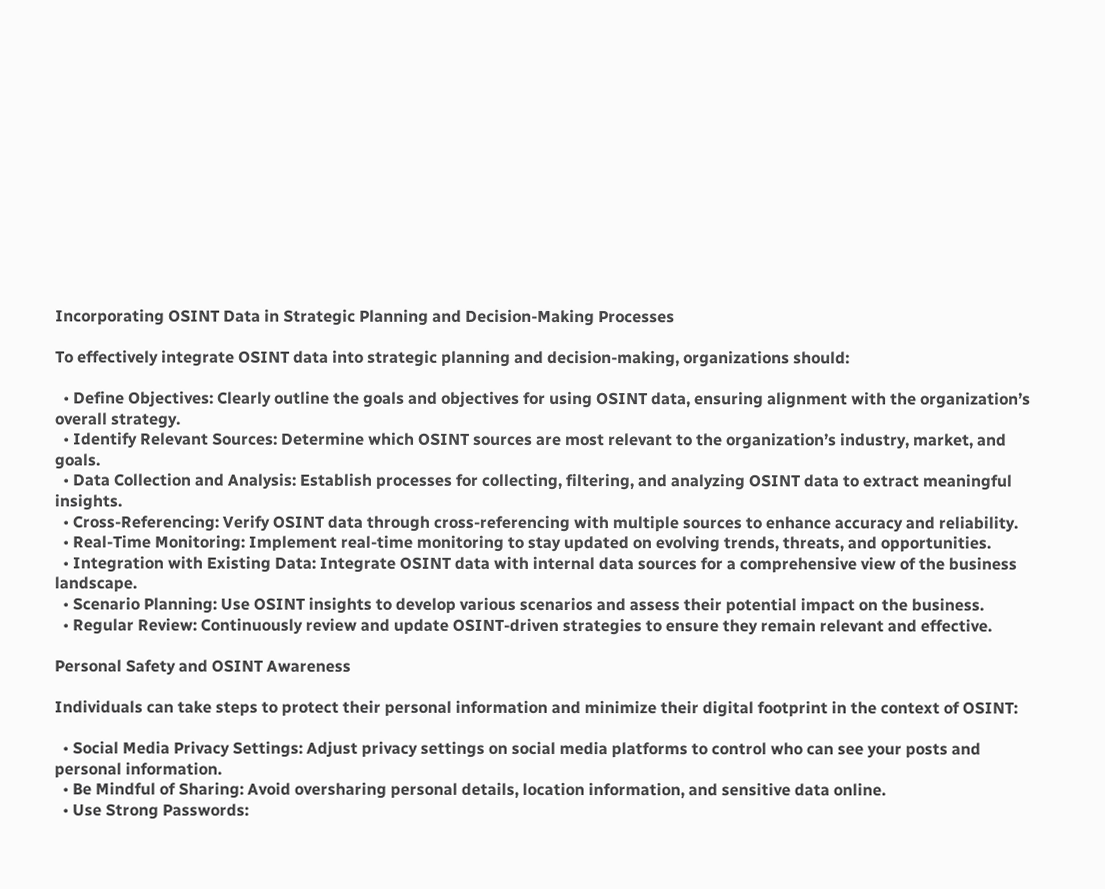Incorporating OSINT Data in Strategic Planning and Decision-Making Processes

To effectively integrate OSINT data into strategic planning and decision-making, organizations should:

  • Define Objectives: Clearly outline the goals and objectives for using OSINT data, ensuring alignment with the organization’s overall strategy.
  • Identify Relevant Sources: Determine which OSINT sources are most relevant to the organization’s industry, market, and goals.
  • Data Collection and Analysis: Establish processes for collecting, filtering, and analyzing OSINT data to extract meaningful insights.
  • Cross-Referencing: Verify OSINT data through cross-referencing with multiple sources to enhance accuracy and reliability.
  • Real-Time Monitoring: Implement real-time monitoring to stay updated on evolving trends, threats, and opportunities.
  • Integration with Existing Data: Integrate OSINT data with internal data sources for a comprehensive view of the business landscape.
  • Scenario Planning: Use OSINT insights to develop various scenarios and assess their potential impact on the business.
  • Regular Review: Continuously review and update OSINT-driven strategies to ensure they remain relevant and effective.

Personal Safety and OSINT Awareness

Individuals can take steps to protect their personal information and minimize their digital footprint in the context of OSINT:

  • Social Media Privacy Settings: Adjust privacy settings on social media platforms to control who can see your posts and personal information.
  • Be Mindful of Sharing: Avoid oversharing personal details, location information, and sensitive data online.
  • Use Strong Passwords: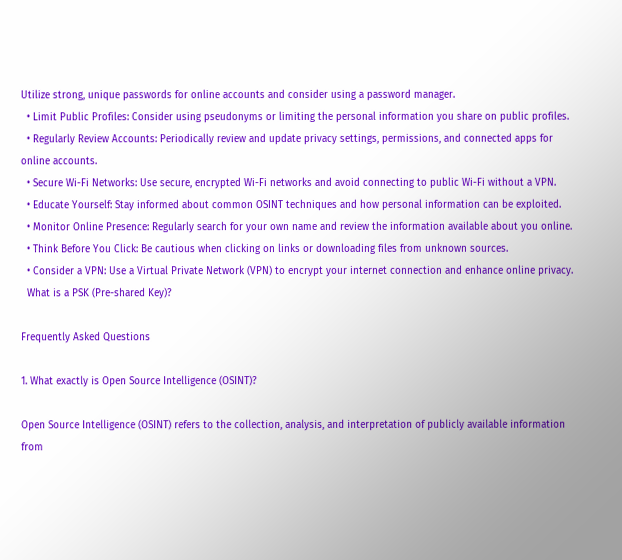Utilize strong, unique passwords for online accounts and consider using a password manager.
  • Limit Public Profiles: Consider using pseudonyms or limiting the personal information you share on public profiles.
  • Regularly Review Accounts: Periodically review and update privacy settings, permissions, and connected apps for online accounts.
  • Secure Wi-Fi Networks: Use secure, encrypted Wi-Fi networks and avoid connecting to public Wi-Fi without a VPN.
  • Educate Yourself: Stay informed about common OSINT techniques and how personal information can be exploited.
  • Monitor Online Presence: Regularly search for your own name and review the information available about you online.
  • Think Before You Click: Be cautious when clicking on links or downloading files from unknown sources.
  • Consider a VPN: Use a Virtual Private Network (VPN) to encrypt your internet connection and enhance online privacy.
  What is a PSK (Pre-shared Key)?

Frequently Asked Questions

1. What exactly is Open Source Intelligence (OSINT)?

Open Source Intelligence (OSINT) refers to the collection, analysis, and interpretation of publicly available information from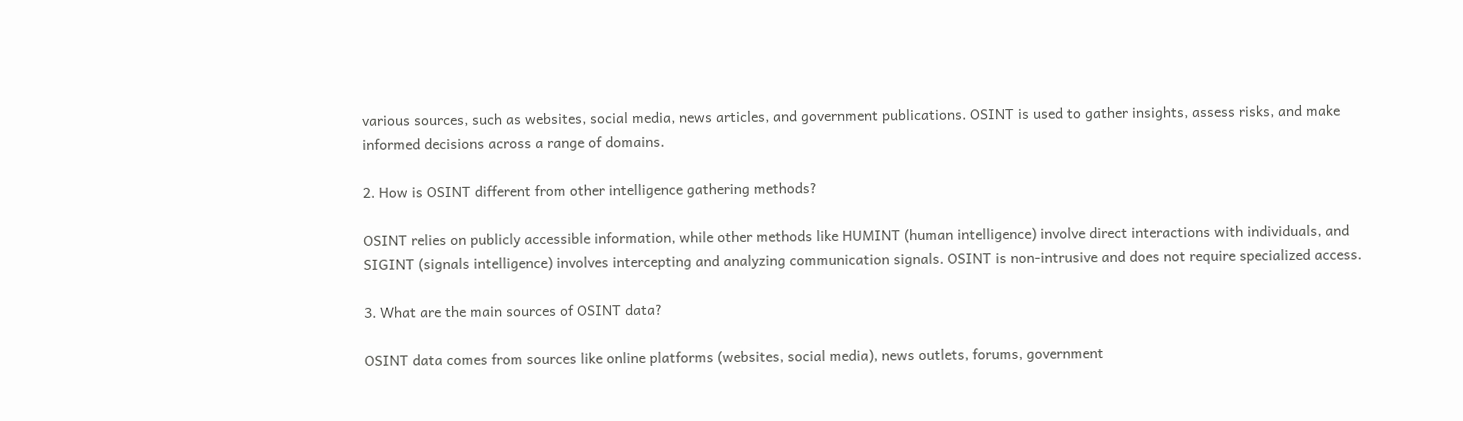various sources, such as websites, social media, news articles, and government publications. OSINT is used to gather insights, assess risks, and make informed decisions across a range of domains.

2. How is OSINT different from other intelligence gathering methods?

OSINT relies on publicly accessible information, while other methods like HUMINT (human intelligence) involve direct interactions with individuals, and SIGINT (signals intelligence) involves intercepting and analyzing communication signals. OSINT is non-intrusive and does not require specialized access.

3. What are the main sources of OSINT data?

OSINT data comes from sources like online platforms (websites, social media), news outlets, forums, government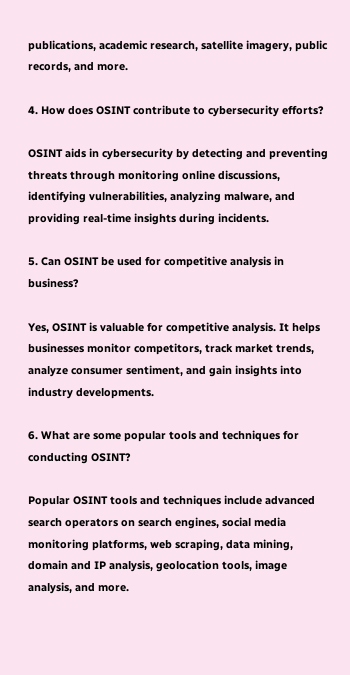publications, academic research, satellite imagery, public records, and more.

4. How does OSINT contribute to cybersecurity efforts?

OSINT aids in cybersecurity by detecting and preventing threats through monitoring online discussions, identifying vulnerabilities, analyzing malware, and providing real-time insights during incidents.

5. Can OSINT be used for competitive analysis in business?

Yes, OSINT is valuable for competitive analysis. It helps businesses monitor competitors, track market trends, analyze consumer sentiment, and gain insights into industry developments.

6. What are some popular tools and techniques for conducting OSINT?

Popular OSINT tools and techniques include advanced search operators on search engines, social media monitoring platforms, web scraping, data mining, domain and IP analysis, geolocation tools, image analysis, and more.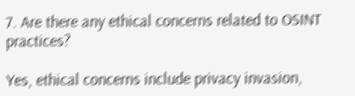7. Are there any ethical concerns related to OSINT practices?

Yes, ethical concerns include privacy invasion,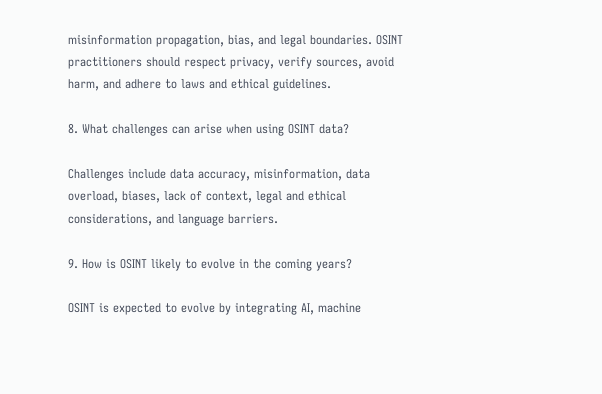misinformation propagation, bias, and legal boundaries. OSINT practitioners should respect privacy, verify sources, avoid harm, and adhere to laws and ethical guidelines.

8. What challenges can arise when using OSINT data?

Challenges include data accuracy, misinformation, data overload, biases, lack of context, legal and ethical considerations, and language barriers.

9. How is OSINT likely to evolve in the coming years?

OSINT is expected to evolve by integrating AI, machine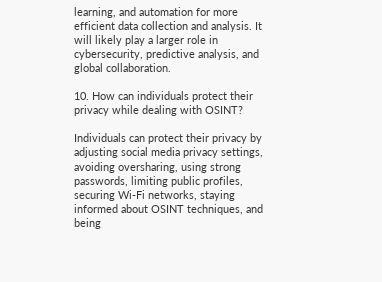learning, and automation for more efficient data collection and analysis. It will likely play a larger role in cybersecurity, predictive analysis, and global collaboration.

10. How can individuals protect their privacy while dealing with OSINT?

Individuals can protect their privacy by adjusting social media privacy settings, avoiding oversharing, using strong passwords, limiting public profiles, securing Wi-Fi networks, staying informed about OSINT techniques, and being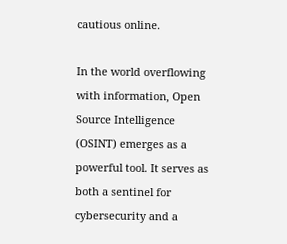cautious online.

In the world overflowing with information, Open Source Intelligence (OSINT) emerges as a powerful tool. It serves as both a sentinel for cybersecurity and a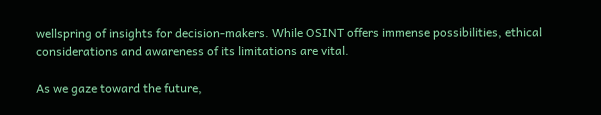wellspring of insights for decision-makers. While OSINT offers immense possibilities, ethical considerations and awareness of its limitations are vital.

As we gaze toward the future,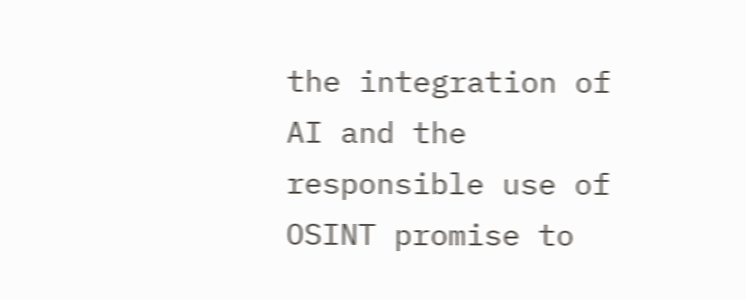the integration of AI and the responsible use of OSINT promise to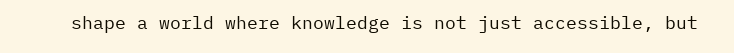shape a world where knowledge is not just accessible, but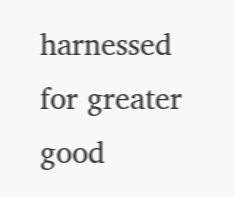harnessed for greater good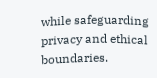while safeguarding privacy and ethical boundaries.